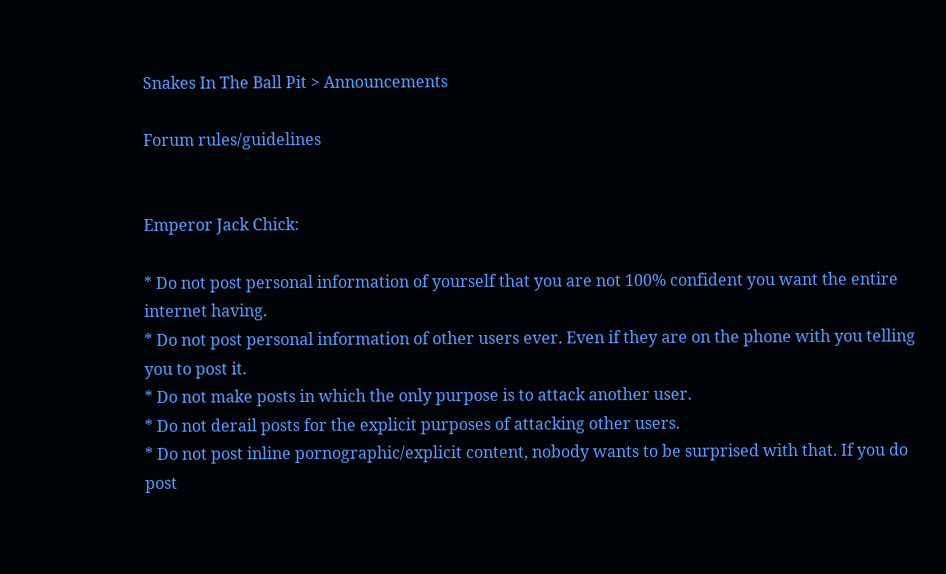Snakes In The Ball Pit > Announcements

Forum rules/guidelines


Emperor Jack Chick:

* Do not post personal information of yourself that you are not 100% confident you want the entire internet having.
* Do not post personal information of other users ever. Even if they are on the phone with you telling you to post it.
* Do not make posts in which the only purpose is to attack another user.
* Do not derail posts for the explicit purposes of attacking other users.
* Do not post inline pornographic/explicit content, nobody wants to be surprised with that. If you do post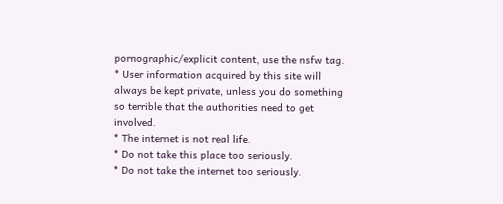pornographic/explicit content, use the nsfw tag.
* User information acquired by this site will always be kept private, unless you do something so terrible that the authorities need to get involved.
* The internet is not real life.
* Do not take this place too seriously.
* Do not take the internet too seriously.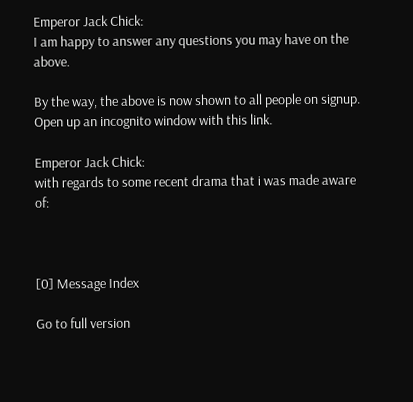Emperor Jack Chick:
I am happy to answer any questions you may have on the above.

By the way, the above is now shown to all people on signup. Open up an incognito window with this link.

Emperor Jack Chick:
with regards to some recent drama that i was made aware of:



[0] Message Index

Go to full version